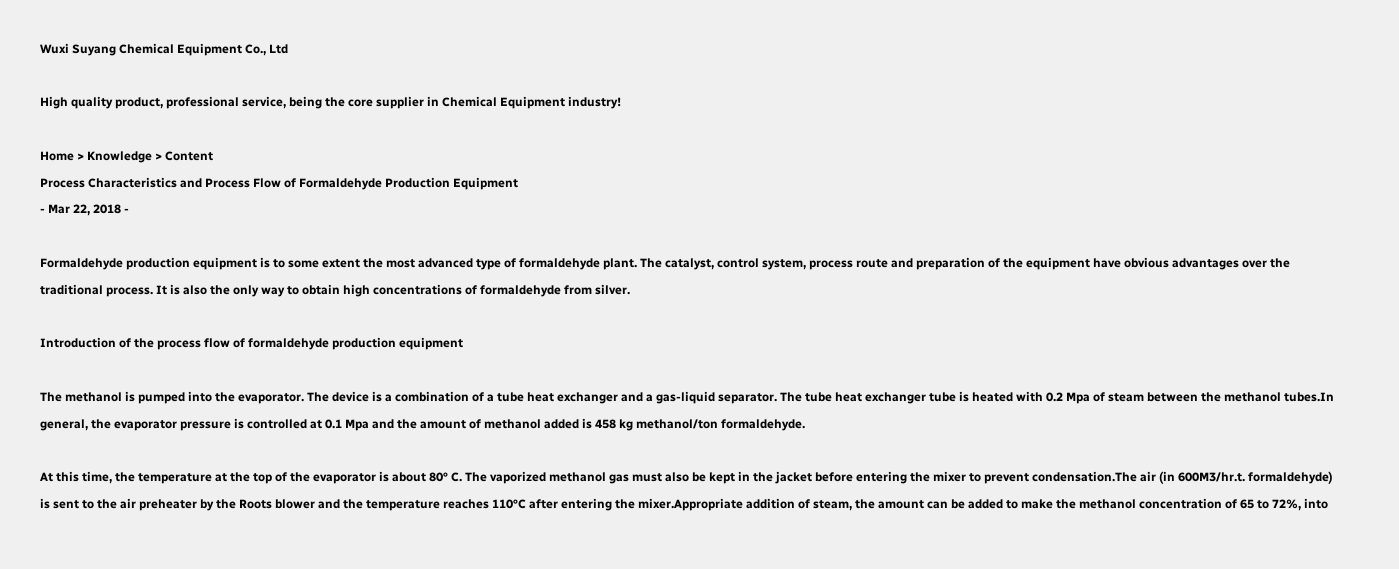Wuxi Suyang Chemical Equipment Co., Ltd

High quality product, professional service, being the core supplier in Chemical Equipment industry!

Home > Knowledge > Content
Process Characteristics and Process Flow of Formaldehyde Production Equipment
- Mar 22, 2018 -

Formaldehyde production equipment is to some extent the most advanced type of formaldehyde plant. The catalyst, control system, process route and preparation of the equipment have obvious advantages over the traditional process. It is also the only way to obtain high concentrations of formaldehyde from silver.

Introduction of the process flow of formaldehyde production equipment

The methanol is pumped into the evaporator. The device is a combination of a tube heat exchanger and a gas-liquid separator. The tube heat exchanger tube is heated with 0.2 Mpa of steam between the methanol tubes.In general, the evaporator pressure is controlled at 0.1 Mpa and the amount of methanol added is 458 kg methanol/ton formaldehyde.

At this time, the temperature at the top of the evaporator is about 80° C. The vaporized methanol gas must also be kept in the jacket before entering the mixer to prevent condensation.The air (in 600M3/hr.t. formaldehyde) is sent to the air preheater by the Roots blower and the temperature reaches 110°C after entering the mixer.Appropriate addition of steam, the amount can be added to make the methanol concentration of 65 to 72%, into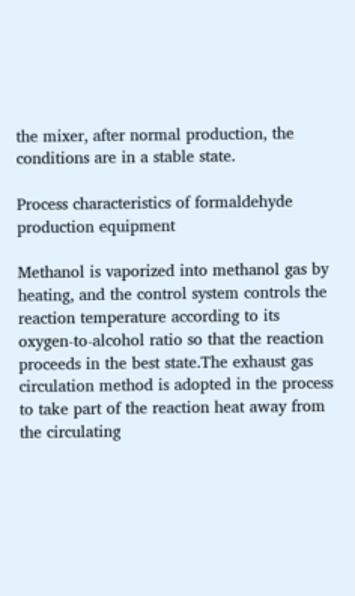the mixer, after normal production, the conditions are in a stable state.

Process characteristics of formaldehyde production equipment

Methanol is vaporized into methanol gas by heating, and the control system controls the reaction temperature according to its oxygen-to-alcohol ratio so that the reaction proceeds in the best state.The exhaust gas circulation method is adopted in the process to take part of the reaction heat away from the circulating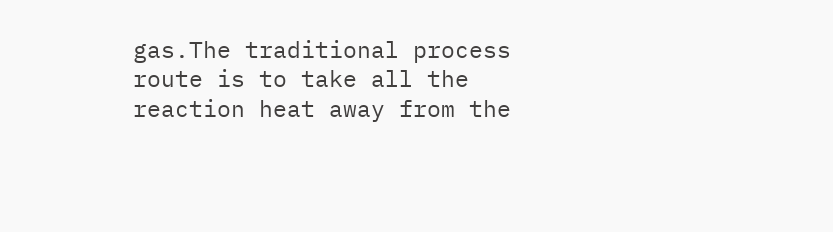gas.The traditional process route is to take all the reaction heat away from the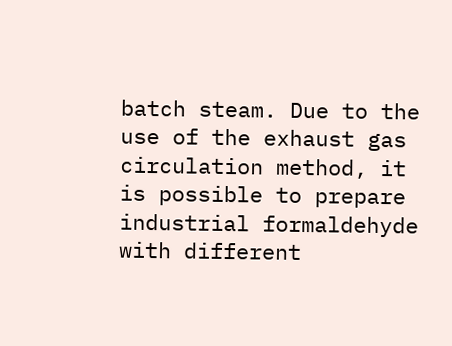batch steam. Due to the use of the exhaust gas circulation method, it is possible to prepare industrial formaldehyde with different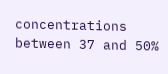concentrations between 37 and 50%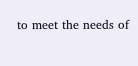to meet the needs of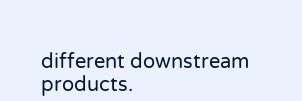different downstream products.